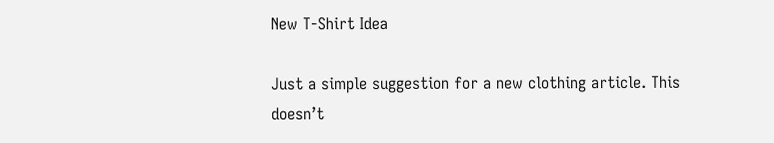New T-Shirt Idea

Just a simple suggestion for a new clothing article. This doesn’t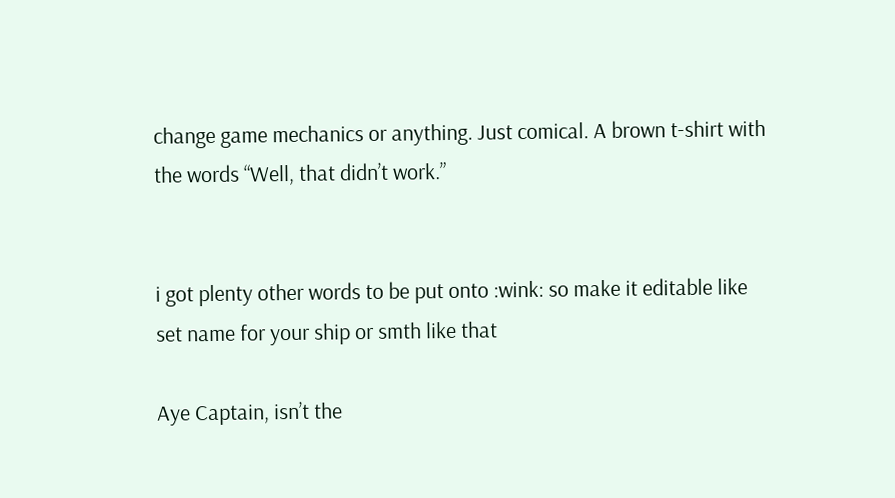change game mechanics or anything. Just comical. A brown t-shirt with the words “Well, that didn’t work.”


i got plenty other words to be put onto :wink: so make it editable like set name for your ship or smth like that

Aye Captain, isn’t the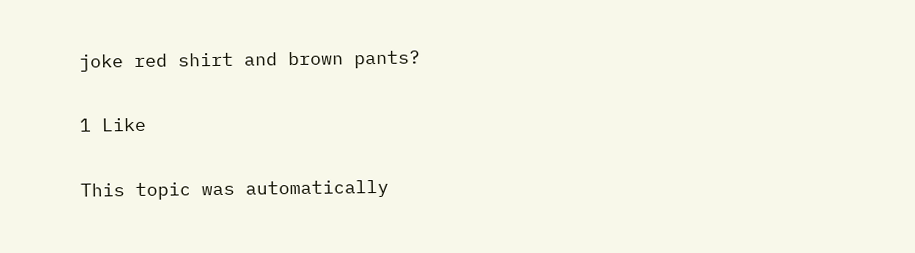joke red shirt and brown pants?

1 Like

This topic was automatically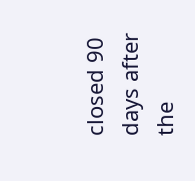closed 90 days after the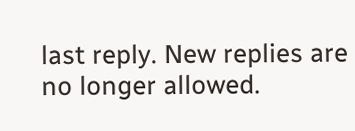last reply. New replies are no longer allowed.